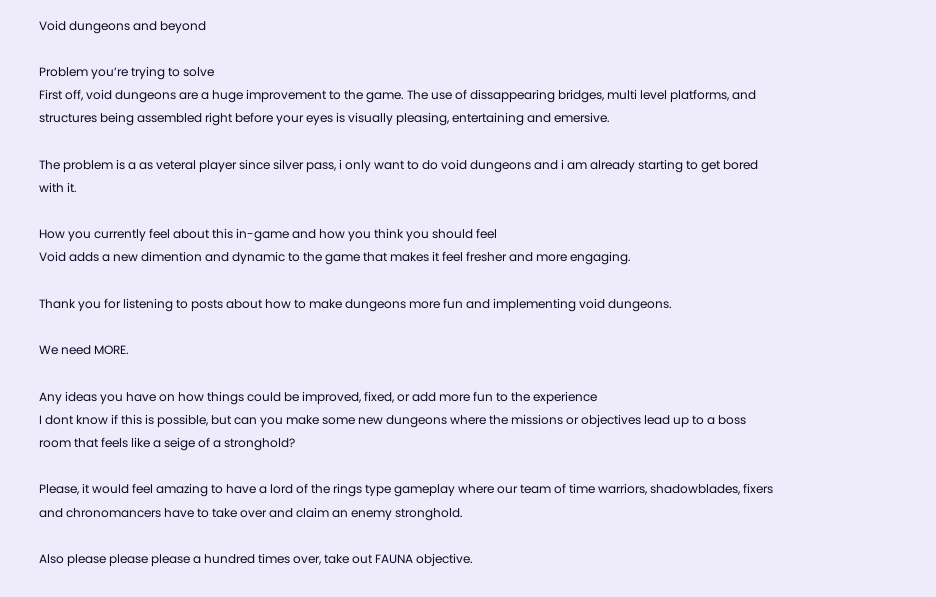Void dungeons and beyond

Problem you’re trying to solve
First off, void dungeons are a huge improvement to the game. The use of dissappearing bridges, multi level platforms, and structures being assembled right before your eyes is visually pleasing, entertaining and emersive.

The problem is a as veteral player since silver pass, i only want to do void dungeons and i am already starting to get bored with it.

How you currently feel about this in-game and how you think you should feel
Void adds a new dimention and dynamic to the game that makes it feel fresher and more engaging.

Thank you for listening to posts about how to make dungeons more fun and implementing void dungeons.

We need MORE.

Any ideas you have on how things could be improved, fixed, or add more fun to the experience
I dont know if this is possible, but can you make some new dungeons where the missions or objectives lead up to a boss room that feels like a seige of a stronghold?

Please, it would feel amazing to have a lord of the rings type gameplay where our team of time warriors, shadowblades, fixers and chronomancers have to take over and claim an enemy stronghold.

Also please please please a hundred times over, take out FAUNA objective.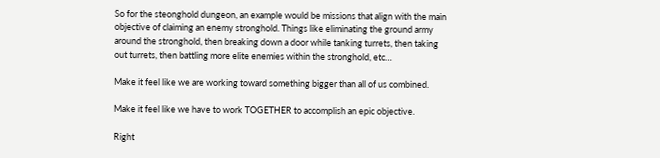So for the steonghold dungeon, an example would be missions that align with the main objective of claiming an enemy stronghold. Things like eliminating the ground army around the stronghold, then breaking down a door while tanking turrets, then taking out turrets, then battling more elite enemies within the stronghold, etc…

Make it feel like we are working toward something bigger than all of us combined.

Make it feel like we have to work TOGETHER to accomplish an epic objective.

Right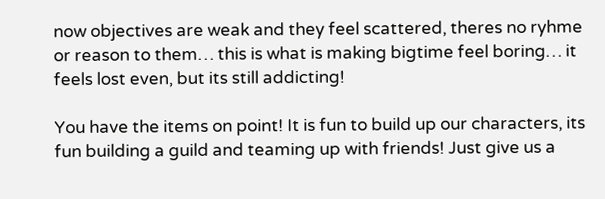now objectives are weak and they feel scattered, theres no ryhme or reason to them… this is what is making bigtime feel boring… it feels lost even, but its still addicting!

You have the items on point! It is fun to build up our characters, its fun building a guild and teaming up with friends! Just give us a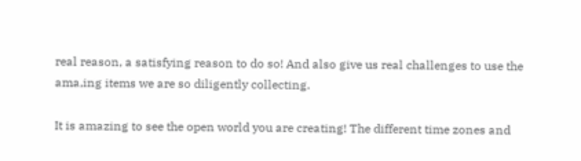real reason, a satisfying reason to do so! And also give us real challenges to use the ama,ing items we are so diligently collecting.

It is amazing to see the open world you are creating! The different time zones and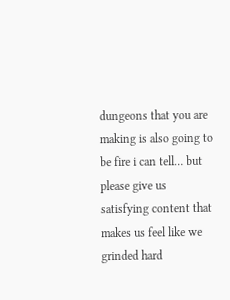dungeons that you are making is also going to be fire i can tell… but please give us satisfying content that makes us feel like we grinded hard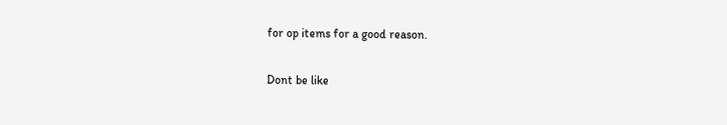for op items for a good reason.

Dont be like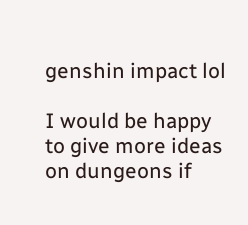genshin impact lol

I would be happy to give more ideas on dungeons if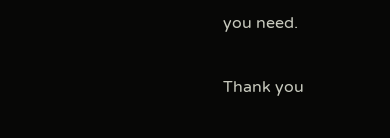you need.

Thank you